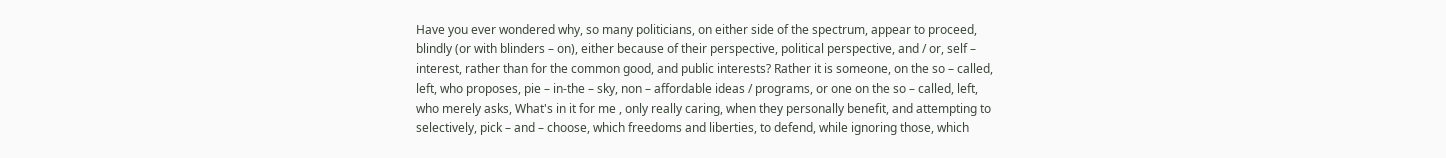Have you ever wondered why, so many politicians, on either side of the spectrum, appear to proceed, blindly (or with blinders – on), either because of their perspective, political perspective, and / or, self – interest, rather than for the common good, and public interests? Rather it is someone, on the so – called, left, who proposes, pie – in-the – sky, non – affordable ideas / programs, or one on the so – called, left, who merely asks, What's in it for me , only really caring, when they personally benefit, and attempting to selectively, pick – and – choose, which freedoms and liberties, to defend, while ignoring those, which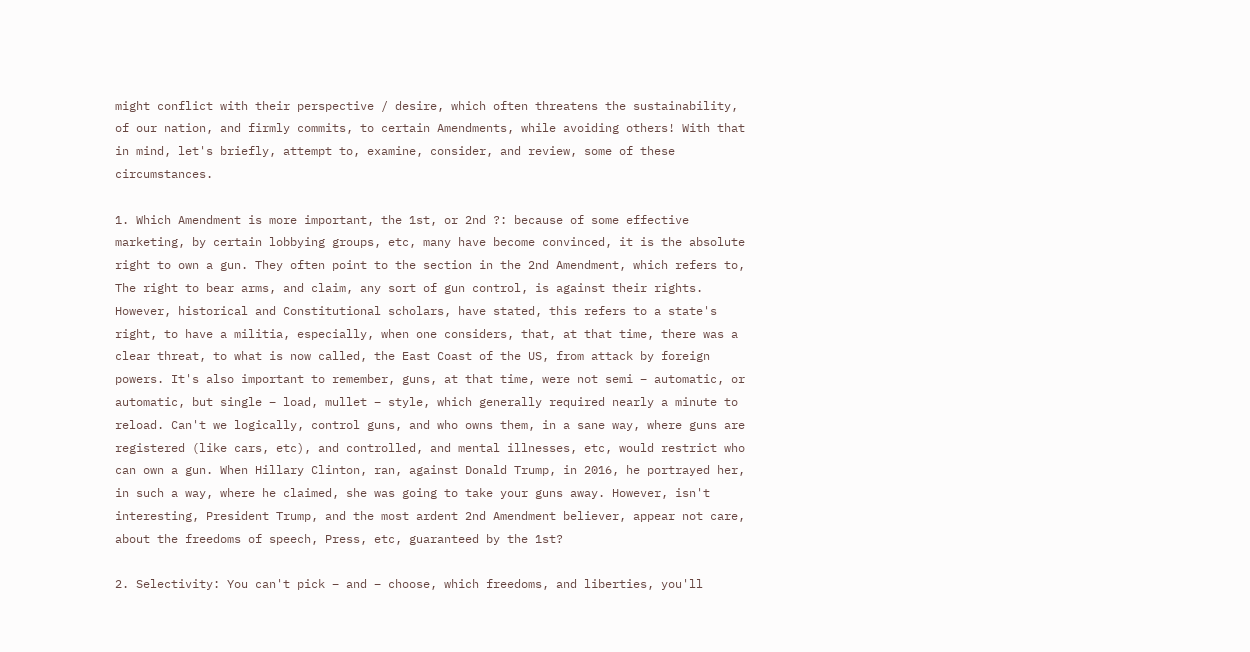might conflict with their perspective / desire, which often threatens the sustainability, of our nation, and firmly commits, to certain Amendments, while avoiding others! With that in mind, let's briefly, attempt to, examine, consider, and review, some of these circumstances.

1. Which Amendment is more important, the 1st, or 2nd ?: because of some effective marketing, by certain lobbying groups, etc, many have become convinced, it is the absolute right to own a gun. They often point to the section in the 2nd Amendment, which refers to, The right to bear arms, and claim, any sort of gun control, is against their rights. However, historical and Constitutional scholars, have stated, this refers to a state's right, to have a militia, especially, when one considers, that, at that time, there was a clear threat, to what is now called, the East Coast of the US, from attack by foreign powers. It's also important to remember, guns, at that time, were not semi – automatic, or automatic, but single – load, mullet – style, which generally required nearly a minute to reload. Can't we logically, control guns, and who owns them, in a sane way, where guns are registered (like cars, etc), and controlled, and mental illnesses, etc, would restrict who can own a gun. When Hillary Clinton, ran, against Donald Trump, in 2016, he portrayed her, in such a way, where he claimed, she was going to take your guns away. However, isn't interesting, President Trump, and the most ardent 2nd Amendment believer, appear not care, about the freedoms of speech, Press, etc, guaranteed by the 1st?

2. Selectivity: You can't pick – and – choose, which freedoms, and liberties, you'll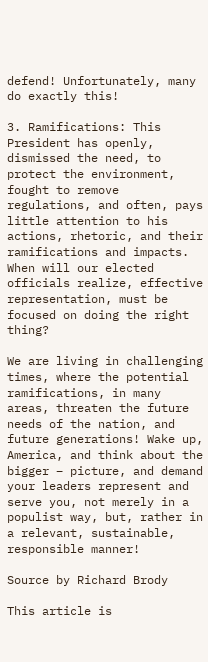defend! Unfortunately, many do exactly this!

3. Ramifications: This President has openly, dismissed the need, to protect the environment, fought to remove regulations, and often, pays little attention to his actions, rhetoric, and their ramifications and impacts. When will our elected officials realize, effective representation, must be focused on doing the right thing?

We are living in challenging times, where the potential ramifications, in many areas, threaten the future needs of the nation, and future generations! Wake up, America, and think about the bigger – picture, and demand your leaders represent and serve you, not merely in a populist way, but, rather in a relevant, sustainable, responsible manner!

Source by Richard Brody

This article is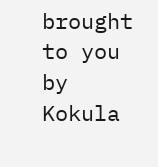brought to you by Kokula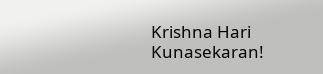Krishna Hari Kunasekaran!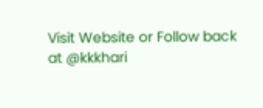Visit Website or Follow back at @kkkhari